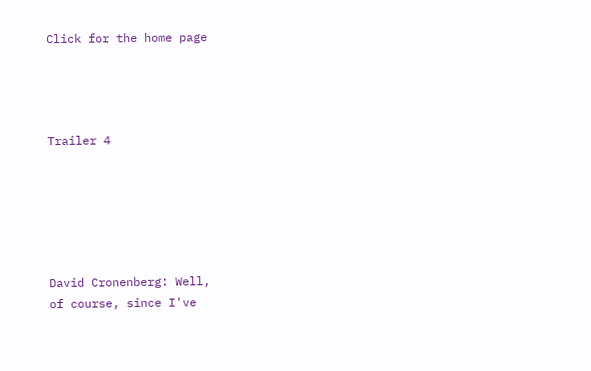Click for the home page




Trailer 4






David Cronenberg: Well,
of course, since I've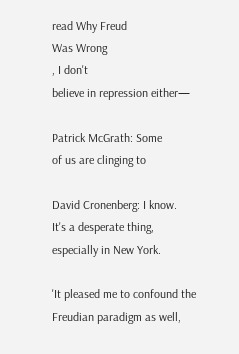read Why Freud
Was Wrong
, I don't
believe in repression either—

Patrick McGrath: Some
of us are clinging to

David Cronenberg: I know.
It's a desperate thing, especially in New York.

'It pleased me to confound the Freudian paradigm as well,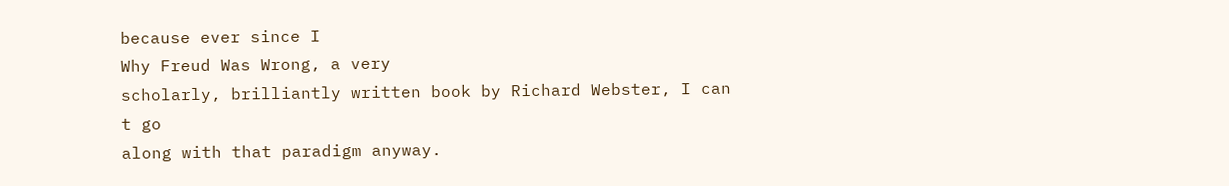because ever since I
Why Freud Was Wrong, a very
scholarly, brilliantly written book by Richard Webster, I can
t go
along with that paradigm anyway.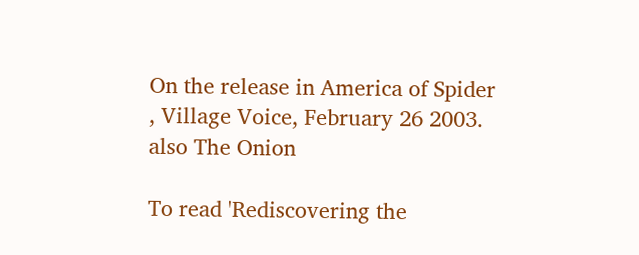On the release in America of Spider
, Village Voice, February 26 2003.
also The Onion

To read 'Rediscovering the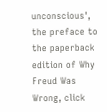unconscious', the preface to the paperback edition of Why Freud Was Wrong, click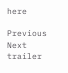here

Previous   Next trailer